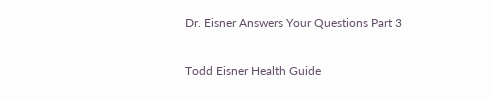Dr. Eisner Answers Your Questions Part 3

Todd Eisner Health Guide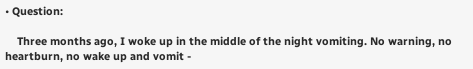• Question:

    Three months ago, I woke up in the middle of the night vomiting. No warning, no heartburn, no wake up and vomit -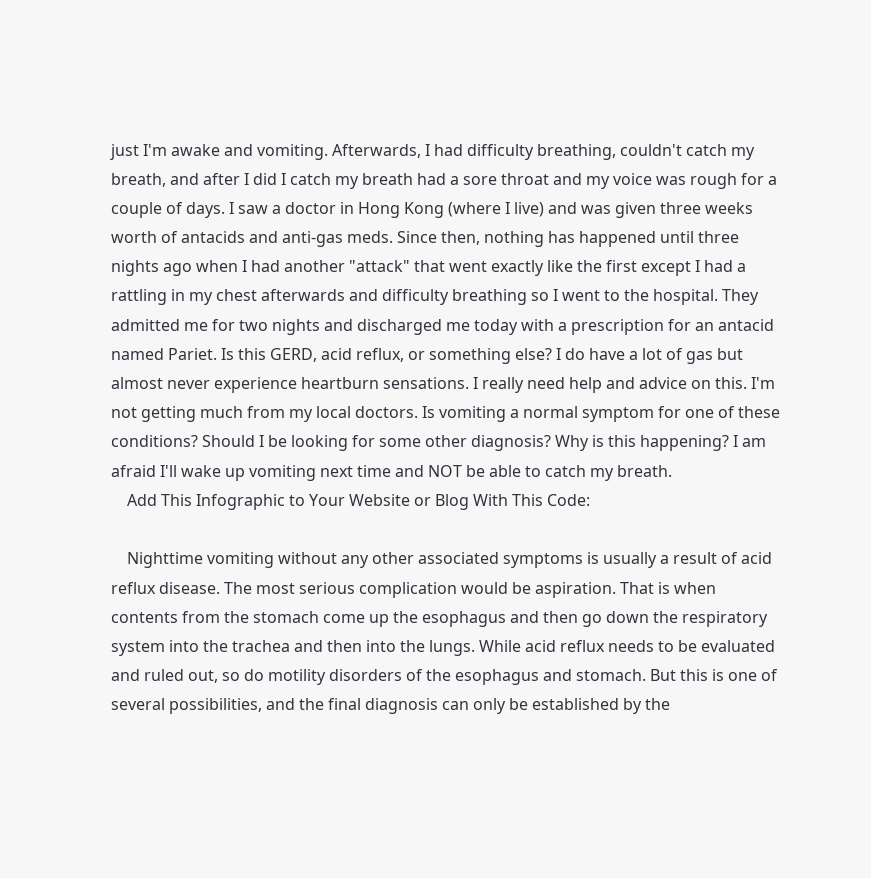just I'm awake and vomiting. Afterwards, I had difficulty breathing, couldn't catch my breath, and after I did I catch my breath had a sore throat and my voice was rough for a couple of days. I saw a doctor in Hong Kong (where I live) and was given three weeks worth of antacids and anti-gas meds. Since then, nothing has happened until three nights ago when I had another "attack" that went exactly like the first except I had a rattling in my chest afterwards and difficulty breathing so I went to the hospital. They admitted me for two nights and discharged me today with a prescription for an antacid named Pariet. Is this GERD, acid reflux, or something else? I do have a lot of gas but almost never experience heartburn sensations. I really need help and advice on this. I'm not getting much from my local doctors. Is vomiting a normal symptom for one of these conditions? Should I be looking for some other diagnosis? Why is this happening? I am afraid I'll wake up vomiting next time and NOT be able to catch my breath.
    Add This Infographic to Your Website or Blog With This Code:

    Nighttime vomiting without any other associated symptoms is usually a result of acid reflux disease. The most serious complication would be aspiration. That is when contents from the stomach come up the esophagus and then go down the respiratory system into the trachea and then into the lungs. While acid reflux needs to be evaluated and ruled out, so do motility disorders of the esophagus and stomach. But this is one of several possibilities, and the final diagnosis can only be established by the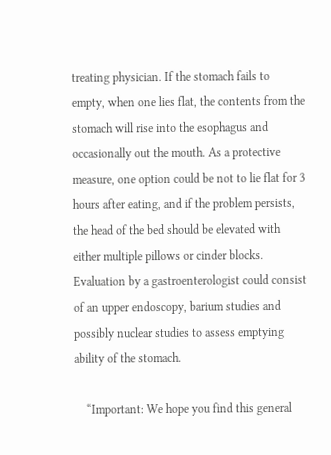treating physician. If the stomach fails to empty, when one lies flat, the contents from the stomach will rise into the esophagus and occasionally out the mouth. As a protective measure, one option could be not to lie flat for 3 hours after eating, and if the problem persists, the head of the bed should be elevated with either multiple pillows or cinder blocks. Evaluation by a gastroenterologist could consist of an upper endoscopy, barium studies and possibly nuclear studies to assess emptying ability of the stomach.

    “Important: We hope you find this general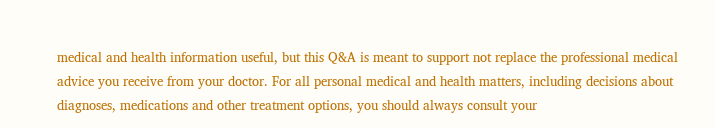medical and health information useful, but this Q&A is meant to support not replace the professional medical advice you receive from your doctor. For all personal medical and health matters, including decisions about diagnoses, medications and other treatment options, you should always consult your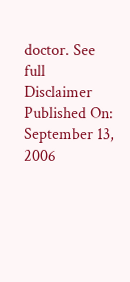doctor. See full Disclaimer
Published On: September 13, 2006